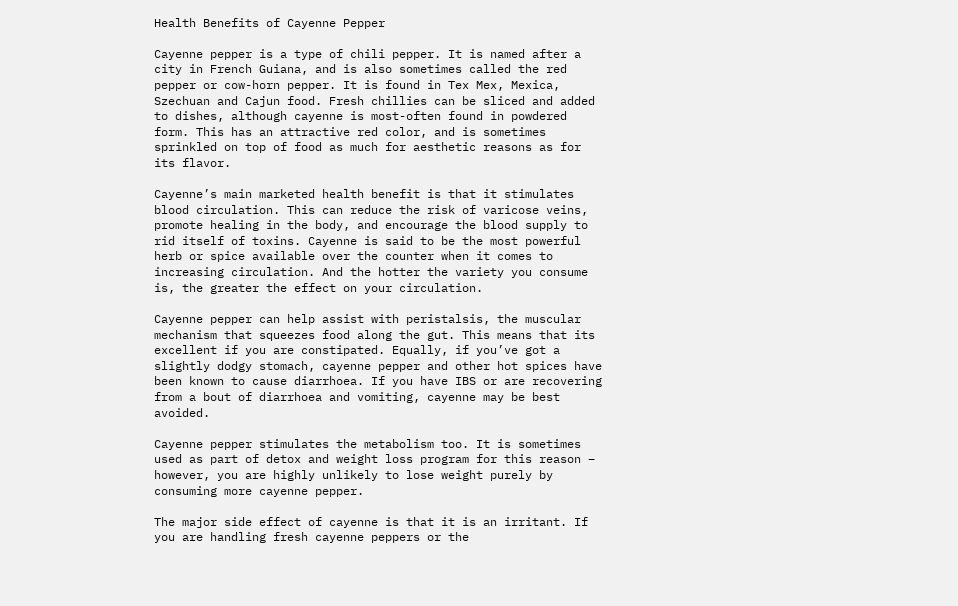Health Benefits of Cayenne Pepper

Cayenne pepper is a type of chili pepper. It is named after a city in French Guiana, and is also sometimes called the red pepper or cow-horn pepper. It is found in Tex Mex, Mexica, Szechuan and Cajun food. Fresh chillies can be sliced and added to dishes, although cayenne is most-often found in powdered form. This has an attractive red color, and is sometimes sprinkled on top of food as much for aesthetic reasons as for its flavor.

Cayenne’s main marketed health benefit is that it stimulates blood circulation. This can reduce the risk of varicose veins, promote healing in the body, and encourage the blood supply to rid itself of toxins. Cayenne is said to be the most powerful herb or spice available over the counter when it comes to increasing circulation. And the hotter the variety you consume is, the greater the effect on your circulation.

Cayenne pepper can help assist with peristalsis, the muscular mechanism that squeezes food along the gut. This means that its excellent if you are constipated. Equally, if you’ve got a slightly dodgy stomach, cayenne pepper and other hot spices have been known to cause diarrhoea. If you have IBS or are recovering from a bout of diarrhoea and vomiting, cayenne may be best avoided.

Cayenne pepper stimulates the metabolism too. It is sometimes used as part of detox and weight loss program for this reason – however, you are highly unlikely to lose weight purely by consuming more cayenne pepper.

The major side effect of cayenne is that it is an irritant. If you are handling fresh cayenne peppers or the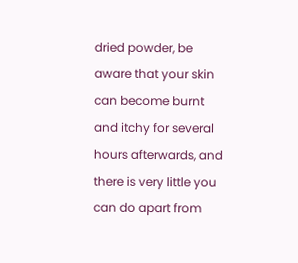dried powder, be aware that your skin can become burnt and itchy for several hours afterwards, and there is very little you can do apart from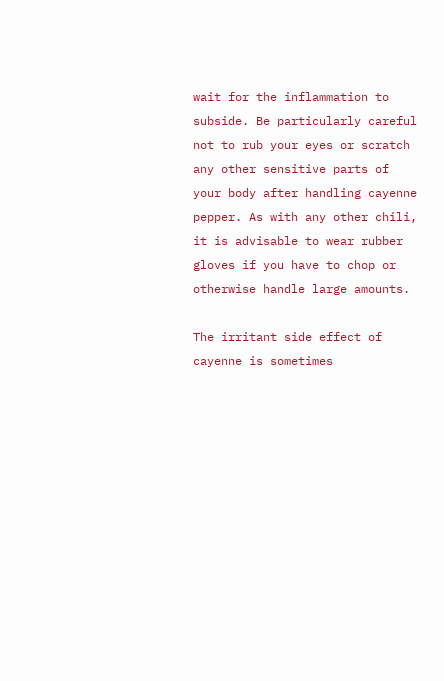wait for the inflammation to subside. Be particularly careful not to rub your eyes or scratch any other sensitive parts of your body after handling cayenne pepper. As with any other chili, it is advisable to wear rubber gloves if you have to chop or otherwise handle large amounts.

The irritant side effect of cayenne is sometimes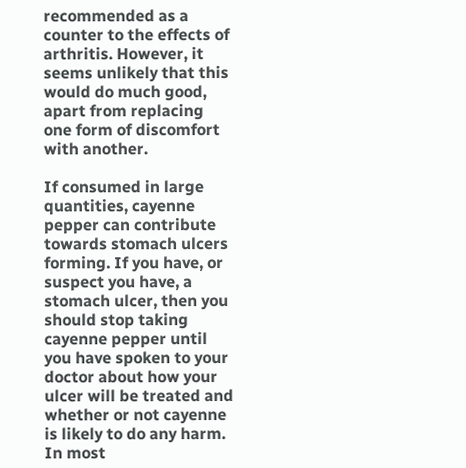recommended as a counter to the effects of arthritis. However, it seems unlikely that this would do much good, apart from replacing one form of discomfort with another.

If consumed in large quantities, cayenne pepper can contribute towards stomach ulcers forming. If you have, or suspect you have, a stomach ulcer, then you should stop taking cayenne pepper until you have spoken to your doctor about how your ulcer will be treated and whether or not cayenne is likely to do any harm. In most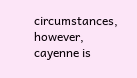circumstances, however, cayenne is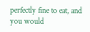perfectly fine to eat, and you would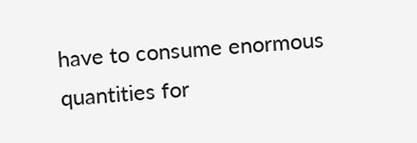have to consume enormous quantities for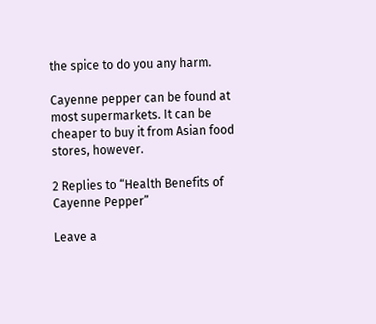the spice to do you any harm.

Cayenne pepper can be found at most supermarkets. It can be cheaper to buy it from Asian food stores, however.

2 Replies to “Health Benefits of Cayenne Pepper”

Leave a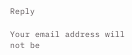Reply

Your email address will not be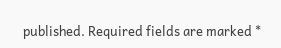published. Required fields are marked *